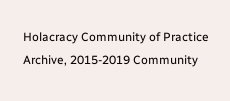Holacracy Community of Practice Archive, 2015-2019 Community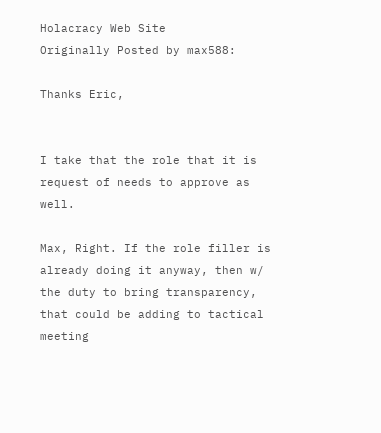Holacracy Web Site
Originally Posted by max588:

Thanks Eric,


I take that the role that it is request of needs to approve as well.

Max, Right. If the role filler is already doing it anyway, then w/ the duty to bring transparency, that could be adding to tactical meeting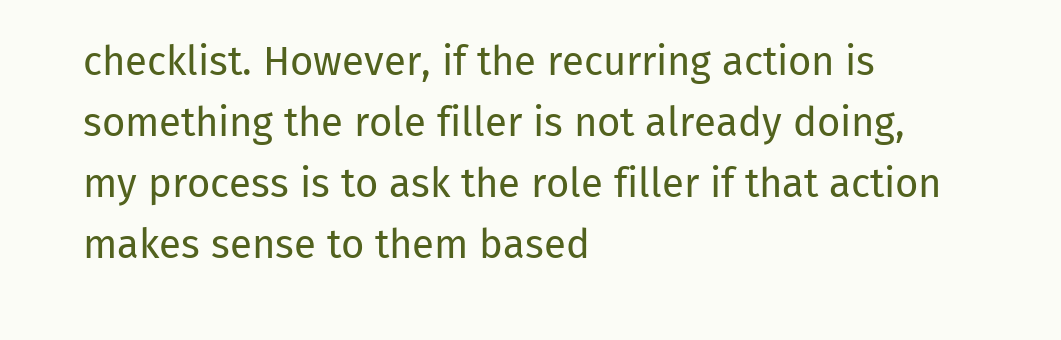checklist. However, if the recurring action is something the role filler is not already doing, my process is to ask the role filler if that action makes sense to them based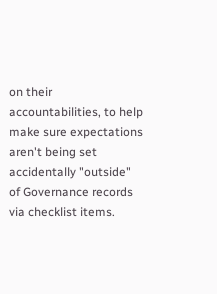on their accountabilities, to help make sure expectations aren't being set accidentally "outside" of Governance records via checklist items.